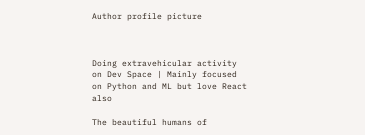Author profile picture



Doing extravehicular activity on Dev Space | Mainly focused on Python and ML but love React also

The beautiful humans of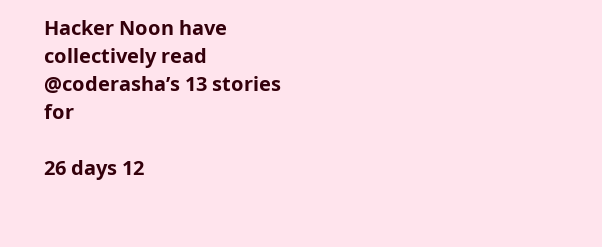Hacker Noon have collectively read @coderasha’s 13 stories for

26 days 12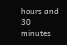hours and 30 minutes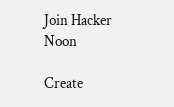Join Hacker Noon

Create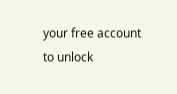your free account to unlock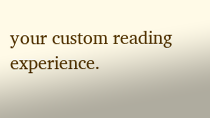your custom reading experience.